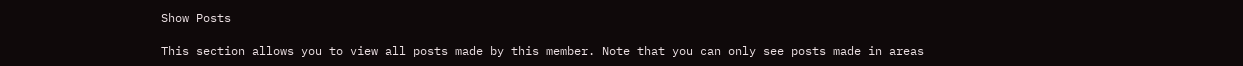Show Posts

This section allows you to view all posts made by this member. Note that you can only see posts made in areas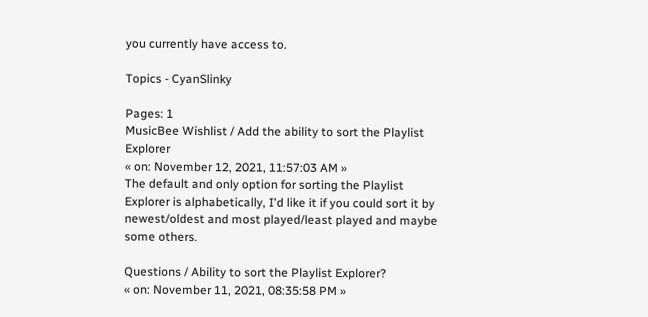you currently have access to.

Topics - CyanSlinky

Pages: 1
MusicBee Wishlist / Add the ability to sort the Playlist Explorer
« on: November 12, 2021, 11:57:03 AM »
The default and only option for sorting the Playlist Explorer is alphabetically, I'd like it if you could sort it by newest/oldest and most played/least played and maybe some others.

Questions / Ability to sort the Playlist Explorer?
« on: November 11, 2021, 08:35:58 PM »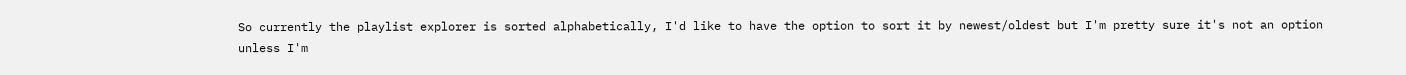So currently the playlist explorer is sorted alphabetically, I'd like to have the option to sort it by newest/oldest but I'm pretty sure it's not an option unless I'm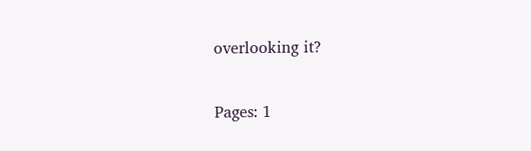overlooking it?

Pages: 1